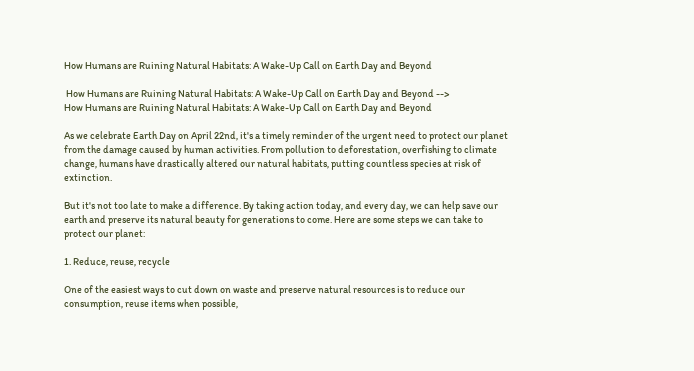How Humans are Ruining Natural Habitats: A Wake-Up Call on Earth Day and Beyond

 How Humans are Ruining Natural Habitats: A Wake-Up Call on Earth Day and Beyond -->
How Humans are Ruining Natural Habitats: A Wake-Up Call on Earth Day and Beyond

As we celebrate Earth Day on April 22nd, it's a timely reminder of the urgent need to protect our planet from the damage caused by human activities. From pollution to deforestation, overfishing to climate change, humans have drastically altered our natural habitats, putting countless species at risk of extinction.

But it's not too late to make a difference. By taking action today, and every day, we can help save our earth and preserve its natural beauty for generations to come. Here are some steps we can take to protect our planet:

1. Reduce, reuse, recycle

One of the easiest ways to cut down on waste and preserve natural resources is to reduce our consumption, reuse items when possible,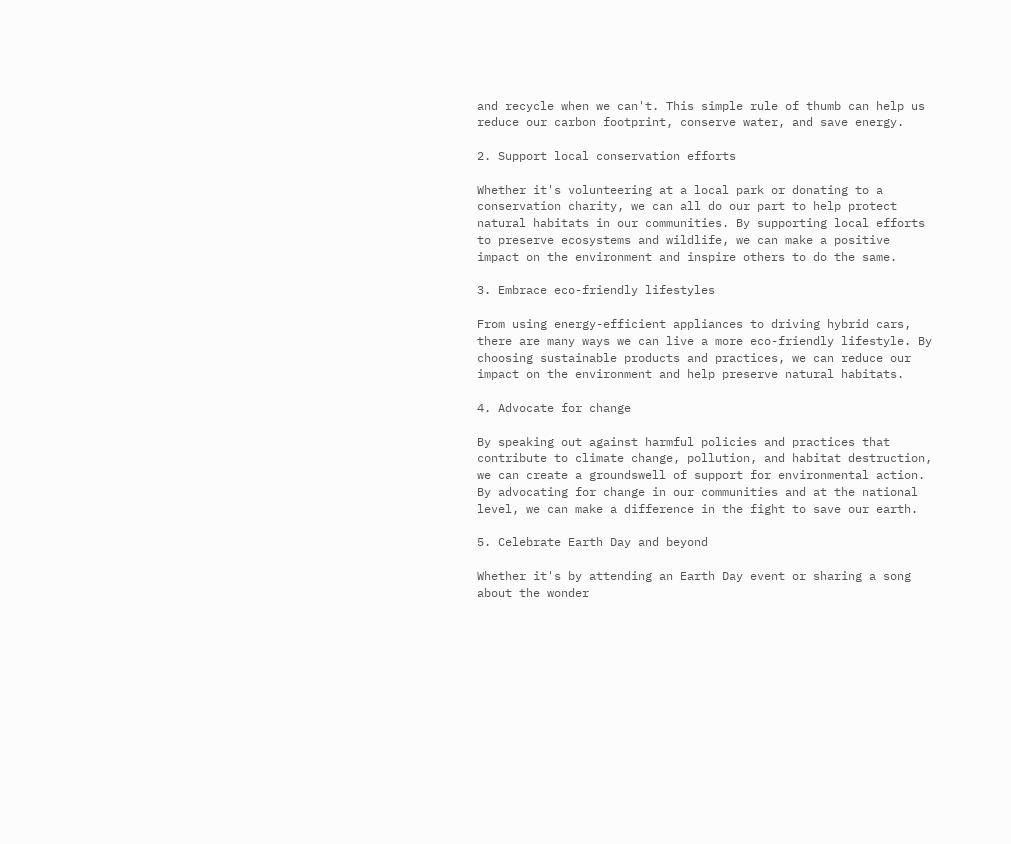and recycle when we can't. This simple rule of thumb can help us reduce our carbon footprint, conserve water, and save energy.

2. Support local conservation efforts

Whether it's volunteering at a local park or donating to a conservation charity, we can all do our part to help protect natural habitats in our communities. By supporting local efforts to preserve ecosystems and wildlife, we can make a positive impact on the environment and inspire others to do the same.

3. Embrace eco-friendly lifestyles

From using energy-efficient appliances to driving hybrid cars, there are many ways we can live a more eco-friendly lifestyle. By choosing sustainable products and practices, we can reduce our impact on the environment and help preserve natural habitats.

4. Advocate for change

By speaking out against harmful policies and practices that contribute to climate change, pollution, and habitat destruction, we can create a groundswell of support for environmental action. By advocating for change in our communities and at the national level, we can make a difference in the fight to save our earth.

5. Celebrate Earth Day and beyond

Whether it's by attending an Earth Day event or sharing a song about the wonder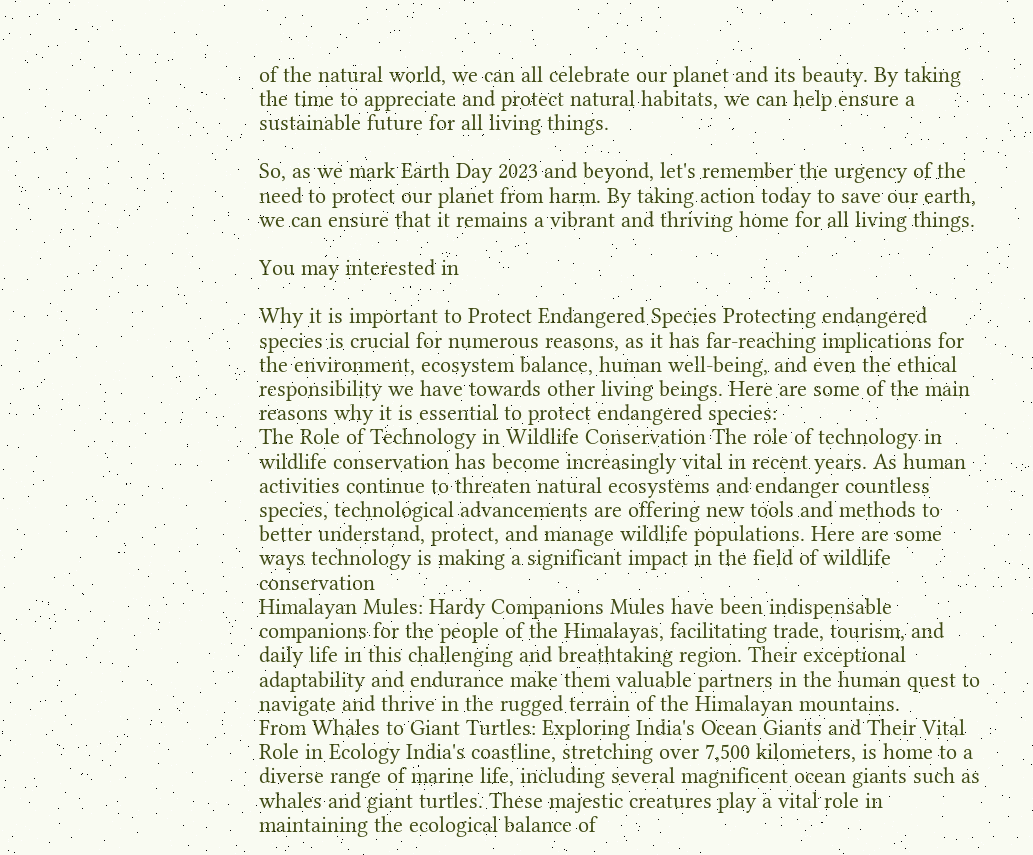of the natural world, we can all celebrate our planet and its beauty. By taking the time to appreciate and protect natural habitats, we can help ensure a sustainable future for all living things.

So, as we mark Earth Day 2023 and beyond, let's remember the urgency of the need to protect our planet from harm. By taking action today to save our earth, we can ensure that it remains a vibrant and thriving home for all living things.

You may interested in

Why it is important to Protect Endangered Species Protecting endangered species is crucial for numerous reasons, as it has far-reaching implications for the environment, ecosystem balance, human well-being, and even the ethical responsibility we have towards other living beings. Here are some of the main reasons why it is essential to protect endangered species:
The Role of Technology in Wildlife Conservation The role of technology in wildlife conservation has become increasingly vital in recent years. As human activities continue to threaten natural ecosystems and endanger countless species, technological advancements are offering new tools and methods to better understand, protect, and manage wildlife populations. Here are some ways technology is making a significant impact in the field of wildlife conservation
Himalayan Mules: Hardy Companions Mules have been indispensable companions for the people of the Himalayas, facilitating trade, tourism, and daily life in this challenging and breathtaking region. Their exceptional adaptability and endurance make them valuable partners in the human quest to navigate and thrive in the rugged terrain of the Himalayan mountains.
From Whales to Giant Turtles: Exploring India's Ocean Giants and Their Vital Role in Ecology India's coastline, stretching over 7,500 kilometers, is home to a diverse range of marine life, including several magnificent ocean giants such as whales and giant turtles. These majestic creatures play a vital role in maintaining the ecological balance of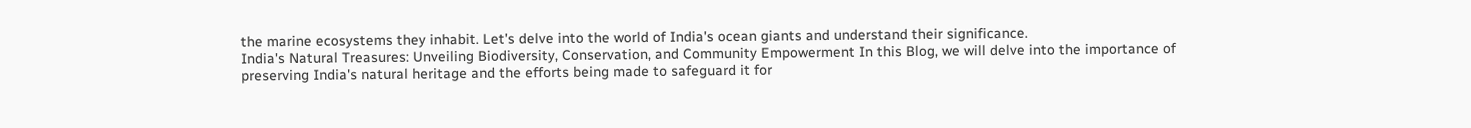the marine ecosystems they inhabit. Let's delve into the world of India's ocean giants and understand their significance.
India's Natural Treasures: Unveiling Biodiversity, Conservation, and Community Empowerment In this Blog, we will delve into the importance of preserving India's natural heritage and the efforts being made to safeguard it for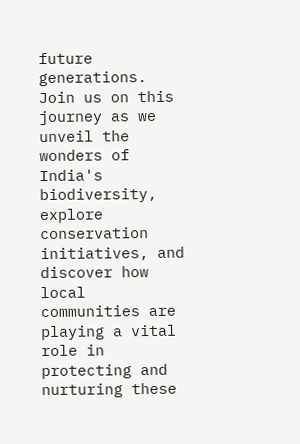future generations. Join us on this journey as we unveil the wonders of India's biodiversity, explore conservation initiatives, and discover how local communities are playing a vital role in protecting and nurturing these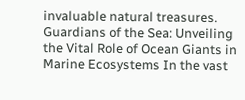invaluable natural treasures.
Guardians of the Sea: Unveiling the Vital Role of Ocean Giants in Marine Ecosystems In the vast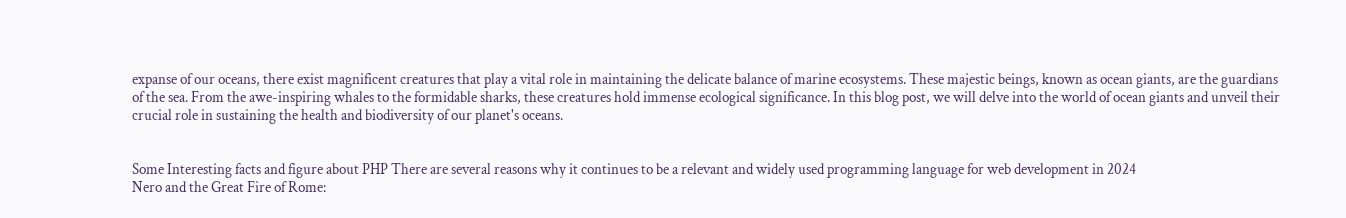expanse of our oceans, there exist magnificent creatures that play a vital role in maintaining the delicate balance of marine ecosystems. These majestic beings, known as ocean giants, are the guardians of the sea. From the awe-inspiring whales to the formidable sharks, these creatures hold immense ecological significance. In this blog post, we will delve into the world of ocean giants and unveil their crucial role in sustaining the health and biodiversity of our planet's oceans.


Some Interesting facts and figure about PHP There are several reasons why it continues to be a relevant and widely used programming language for web development in 2024
Nero and the Great Fire of Rome: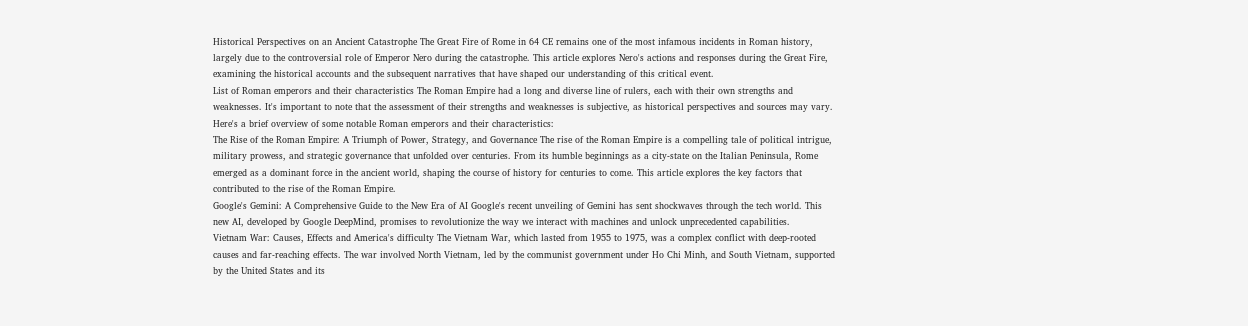Historical Perspectives on an Ancient Catastrophe The Great Fire of Rome in 64 CE remains one of the most infamous incidents in Roman history, largely due to the controversial role of Emperor Nero during the catastrophe. This article explores Nero's actions and responses during the Great Fire, examining the historical accounts and the subsequent narratives that have shaped our understanding of this critical event.
List of Roman emperors and their characteristics The Roman Empire had a long and diverse line of rulers, each with their own strengths and weaknesses. It's important to note that the assessment of their strengths and weaknesses is subjective, as historical perspectives and sources may vary. Here's a brief overview of some notable Roman emperors and their characteristics:
The Rise of the Roman Empire: A Triumph of Power, Strategy, and Governance The rise of the Roman Empire is a compelling tale of political intrigue, military prowess, and strategic governance that unfolded over centuries. From its humble beginnings as a city-state on the Italian Peninsula, Rome emerged as a dominant force in the ancient world, shaping the course of history for centuries to come. This article explores the key factors that contributed to the rise of the Roman Empire.
Google's Gemini: A Comprehensive Guide to the New Era of AI Google's recent unveiling of Gemini has sent shockwaves through the tech world. This new AI, developed by Google DeepMind, promises to revolutionize the way we interact with machines and unlock unprecedented capabilities.
Vietnam War: Causes, Effects and America's difficulty The Vietnam War, which lasted from 1955 to 1975, was a complex conflict with deep-rooted causes and far-reaching effects. The war involved North Vietnam, led by the communist government under Ho Chi Minh, and South Vietnam, supported by the United States and its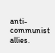anti-communist allies.